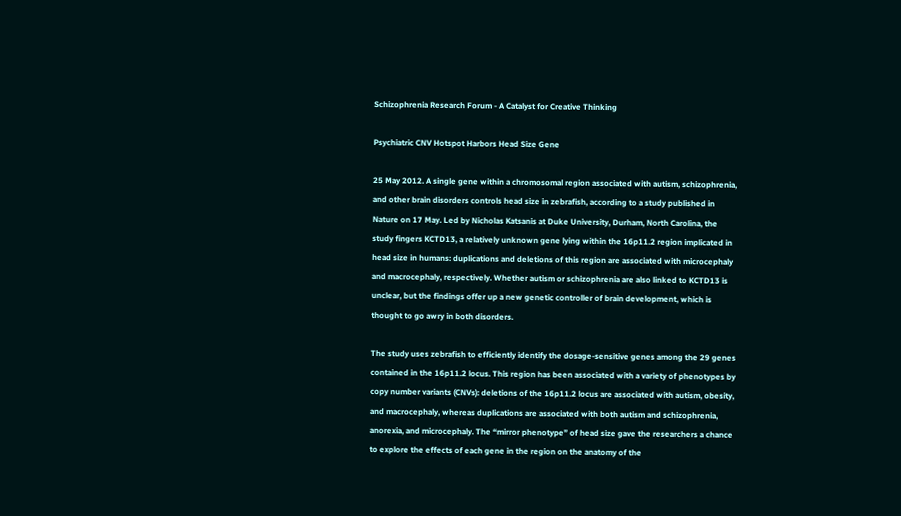Schizophrenia Research Forum - A Catalyst for Creative Thinking

Psychiatric CNV Hotspot Harbors Head Size Gene

25 May 2012. A single gene within a chromosomal region associated with autism, schizophrenia, and other brain disorders controls head size in zebrafish, according to a study published in Nature on 17 May. Led by Nicholas Katsanis at Duke University, Durham, North Carolina, the study fingers KCTD13, a relatively unknown gene lying within the 16p11.2 region implicated in head size in humans: duplications and deletions of this region are associated with microcephaly and macrocephaly, respectively. Whether autism or schizophrenia are also linked to KCTD13 is unclear, but the findings offer up a new genetic controller of brain development, which is thought to go awry in both disorders.

The study uses zebrafish to efficiently identify the dosage-sensitive genes among the 29 genes contained in the 16p11.2 locus. This region has been associated with a variety of phenotypes by copy number variants (CNVs): deletions of the 16p11.2 locus are associated with autism, obesity, and macrocephaly, whereas duplications are associated with both autism and schizophrenia, anorexia, and microcephaly. The “mirror phenotype” of head size gave the researchers a chance to explore the effects of each gene in the region on the anatomy of the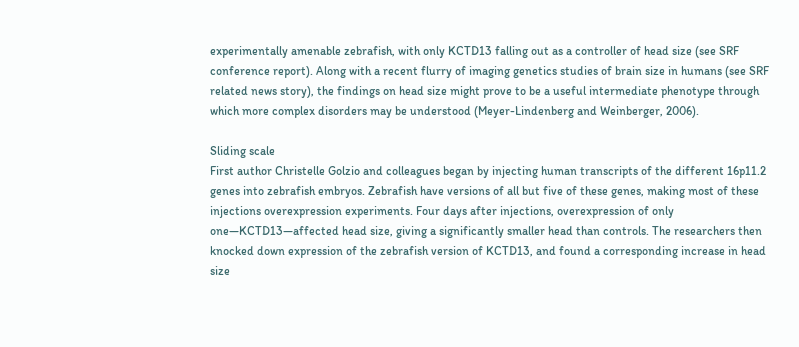experimentally amenable zebrafish, with only KCTD13 falling out as a controller of head size (see SRF conference report). Along with a recent flurry of imaging genetics studies of brain size in humans (see SRF related news story), the findings on head size might prove to be a useful intermediate phenotype through which more complex disorders may be understood (Meyer-Lindenberg and Weinberger, 2006).

Sliding scale
First author Christelle Golzio and colleagues began by injecting human transcripts of the different 16p11.2 genes into zebrafish embryos. Zebrafish have versions of all but five of these genes, making most of these injections overexpression experiments. Four days after injections, overexpression of only one—KCTD13—affected head size, giving a significantly smaller head than controls. The researchers then knocked down expression of the zebrafish version of KCTD13, and found a corresponding increase in head size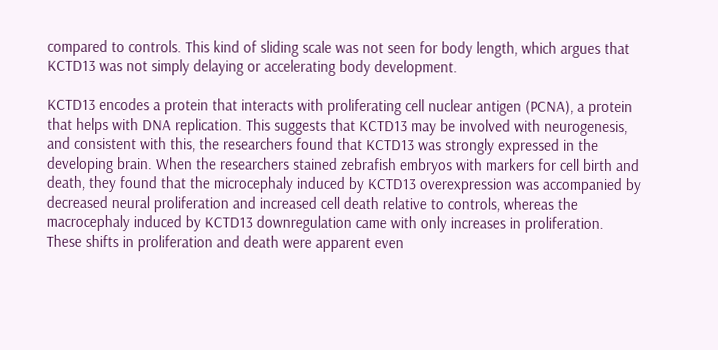compared to controls. This kind of sliding scale was not seen for body length, which argues that KCTD13 was not simply delaying or accelerating body development.

KCTD13 encodes a protein that interacts with proliferating cell nuclear antigen (PCNA), a protein that helps with DNA replication. This suggests that KCTD13 may be involved with neurogenesis, and consistent with this, the researchers found that KCTD13 was strongly expressed in the developing brain. When the researchers stained zebrafish embryos with markers for cell birth and death, they found that the microcephaly induced by KCTD13 overexpression was accompanied by decreased neural proliferation and increased cell death relative to controls, whereas the macrocephaly induced by KCTD13 downregulation came with only increases in proliferation. These shifts in proliferation and death were apparent even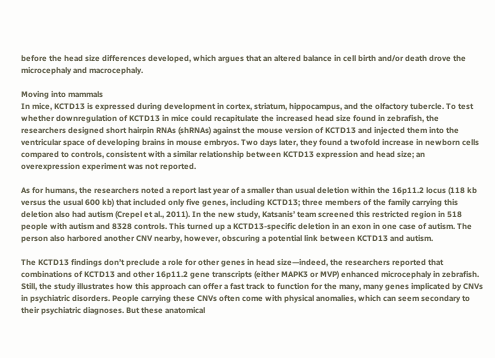before the head size differences developed, which argues that an altered balance in cell birth and/or death drove the microcephaly and macrocephaly.

Moving into mammals
In mice, KCTD13 is expressed during development in cortex, striatum, hippocampus, and the olfactory tubercle. To test whether downregulation of KCTD13 in mice could recapitulate the increased head size found in zebrafish, the researchers designed short hairpin RNAs (shRNAs) against the mouse version of KCTD13 and injected them into the ventricular space of developing brains in mouse embryos. Two days later, they found a twofold increase in newborn cells compared to controls, consistent with a similar relationship between KCTD13 expression and head size; an overexpression experiment was not reported.

As for humans, the researchers noted a report last year of a smaller than usual deletion within the 16p11.2 locus (118 kb versus the usual 600 kb) that included only five genes, including KCTD13; three members of the family carrying this deletion also had autism (Crepel et al., 2011). In the new study, Katsanis’ team screened this restricted region in 518 people with autism and 8328 controls. This turned up a KCTD13-specific deletion in an exon in one case of autism. The person also harbored another CNV nearby, however, obscuring a potential link between KCTD13 and autism.

The KCTD13 findings don’t preclude a role for other genes in head size—indeed, the researchers reported that combinations of KCTD13 and other 16p11.2 gene transcripts (either MAPK3 or MVP) enhanced microcephaly in zebrafish. Still, the study illustrates how this approach can offer a fast track to function for the many, many genes implicated by CNVs in psychiatric disorders. People carrying these CNVs often come with physical anomalies, which can seem secondary to their psychiatric diagnoses. But these anatomical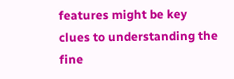features might be key clues to understanding the fine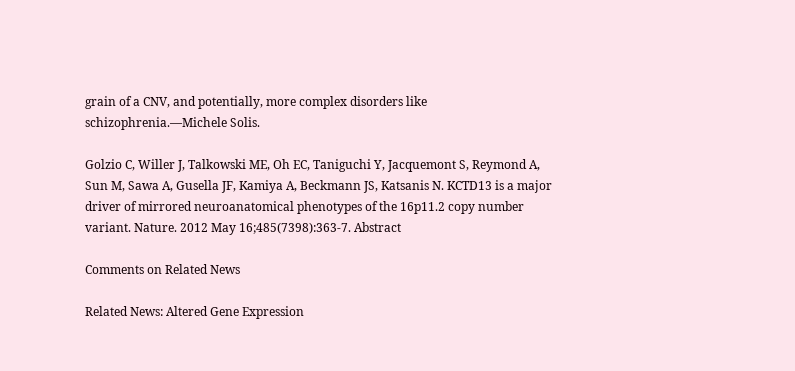grain of a CNV, and potentially, more complex disorders like schizophrenia.—Michele Solis.

Golzio C, Willer J, Talkowski ME, Oh EC, Taniguchi Y, Jacquemont S, Reymond A, Sun M, Sawa A, Gusella JF, Kamiya A, Beckmann JS, Katsanis N. KCTD13 is a major driver of mirrored neuroanatomical phenotypes of the 16p11.2 copy number variant. Nature. 2012 May 16;485(7398):363-7. Abstract

Comments on Related News

Related News: Altered Gene Expression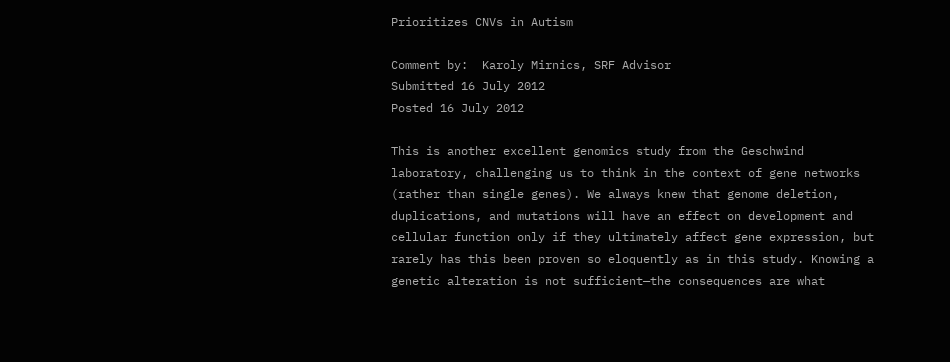Prioritizes CNVs in Autism

Comment by:  Karoly Mirnics, SRF Advisor
Submitted 16 July 2012
Posted 16 July 2012

This is another excellent genomics study from the Geschwind laboratory, challenging us to think in the context of gene networks (rather than single genes). We always knew that genome deletion, duplications, and mutations will have an effect on development and cellular function only if they ultimately affect gene expression, but rarely has this been proven so eloquently as in this study. Knowing a genetic alteration is not sufficient—the consequences are what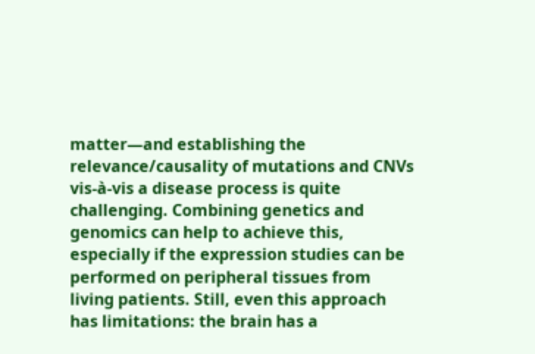matter—and establishing the relevance/causality of mutations and CNVs vis-à-vis a disease process is quite challenging. Combining genetics and genomics can help to achieve this, especially if the expression studies can be performed on peripheral tissues from living patients. Still, even this approach has limitations: the brain has a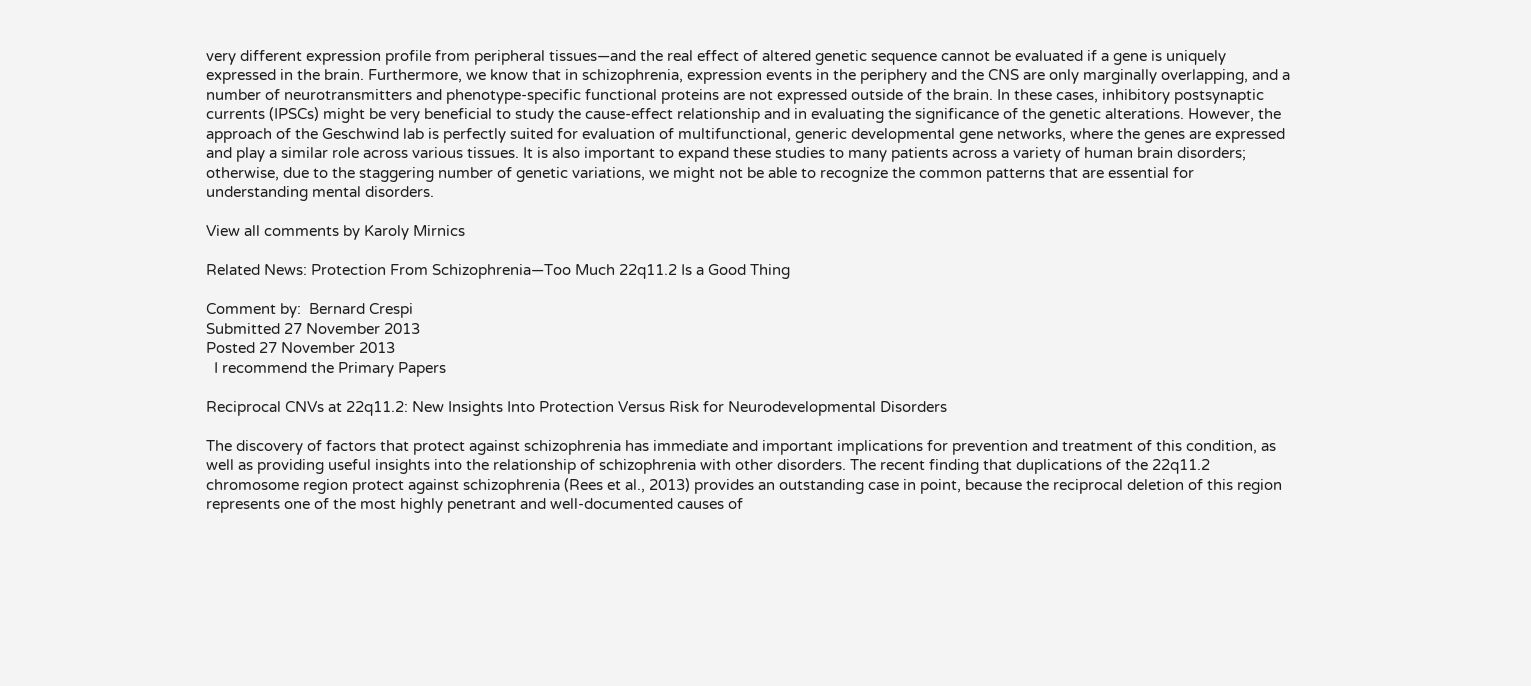very different expression profile from peripheral tissues—and the real effect of altered genetic sequence cannot be evaluated if a gene is uniquely expressed in the brain. Furthermore, we know that in schizophrenia, expression events in the periphery and the CNS are only marginally overlapping, and a number of neurotransmitters and phenotype-specific functional proteins are not expressed outside of the brain. In these cases, inhibitory postsynaptic currents (IPSCs) might be very beneficial to study the cause-effect relationship and in evaluating the significance of the genetic alterations. However, the approach of the Geschwind lab is perfectly suited for evaluation of multifunctional, generic developmental gene networks, where the genes are expressed and play a similar role across various tissues. It is also important to expand these studies to many patients across a variety of human brain disorders; otherwise, due to the staggering number of genetic variations, we might not be able to recognize the common patterns that are essential for understanding mental disorders.

View all comments by Karoly Mirnics

Related News: Protection From Schizophrenia—Too Much 22q11.2 Is a Good Thing

Comment by:  Bernard Crespi
Submitted 27 November 2013
Posted 27 November 2013
  I recommend the Primary Papers

Reciprocal CNVs at 22q11.2: New Insights Into Protection Versus Risk for Neurodevelopmental Disorders

The discovery of factors that protect against schizophrenia has immediate and important implications for prevention and treatment of this condition, as well as providing useful insights into the relationship of schizophrenia with other disorders. The recent finding that duplications of the 22q11.2 chromosome region protect against schizophrenia (Rees et al., 2013) provides an outstanding case in point, because the reciprocal deletion of this region represents one of the most highly penetrant and well-documented causes of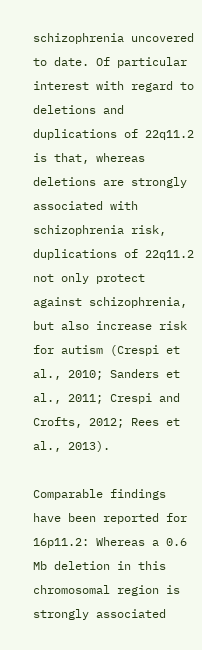schizophrenia uncovered to date. Of particular interest with regard to deletions and duplications of 22q11.2 is that, whereas deletions are strongly associated with schizophrenia risk, duplications of 22q11.2 not only protect against schizophrenia, but also increase risk for autism (Crespi et al., 2010; Sanders et al., 2011; Crespi and Crofts, 2012; Rees et al., 2013).

Comparable findings have been reported for 16p11.2: Whereas a 0.6 Mb deletion in this chromosomal region is strongly associated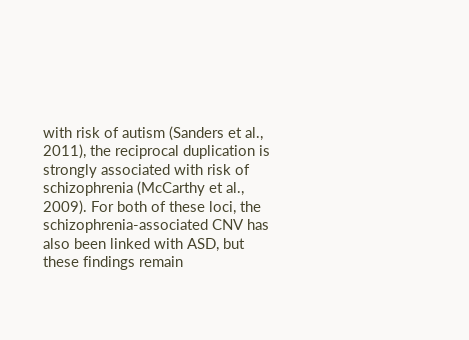with risk of autism (Sanders et al., 2011), the reciprocal duplication is strongly associated with risk of schizophrenia (McCarthy et al., 2009). For both of these loci, the schizophrenia-associated CNV has also been linked with ASD, but these findings remain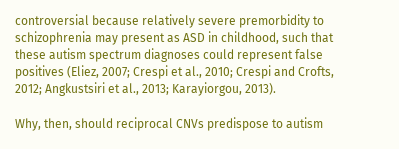controversial because relatively severe premorbidity to schizophrenia may present as ASD in childhood, such that these autism spectrum diagnoses could represent false positives (Eliez, 2007; Crespi et al., 2010; Crespi and Crofts, 2012; Angkustsiri et al., 2013; Karayiorgou, 2013).

Why, then, should reciprocal CNVs predispose to autism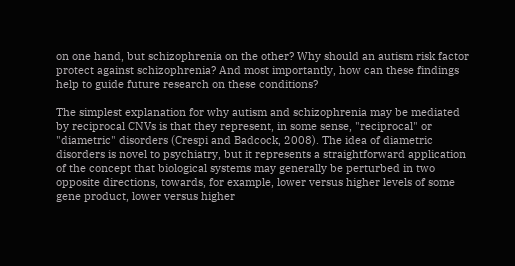on one hand, but schizophrenia on the other? Why should an autism risk factor protect against schizophrenia? And most importantly, how can these findings help to guide future research on these conditions?

The simplest explanation for why autism and schizophrenia may be mediated by reciprocal CNVs is that they represent, in some sense, "reciprocal" or "diametric" disorders (Crespi and Badcock, 2008). The idea of diametric disorders is novel to psychiatry, but it represents a straightforward application of the concept that biological systems may generally be perturbed in two opposite directions, towards, for example, lower versus higher levels of some gene product, lower versus higher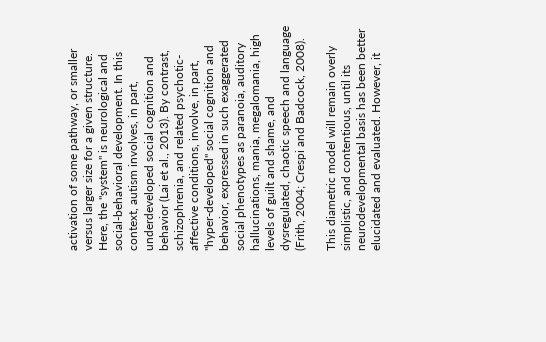activation of some pathway, or smaller versus larger size for a given structure. Here, the "system" is neurological and social-behavioral development. In this context, autism involves, in part, underdeveloped social cognition and behavior (Lai et al., 2013). By contrast, schizophrenia, and related psychotic-affective conditions, involve, in part, "hyper-developed" social cognition and behavior, expressed in such exaggerated social phenotypes as paranoia, auditory hallucinations, mania, megalomania, high levels of guilt and shame, and dysregulated, chaotic speech and language (Frith, 2004; Crespi and Badcock, 2008).

This diametric model will remain overly simplistic, and contentious, until its neurodevelopmental basis has been better elucidated and evaluated. However, it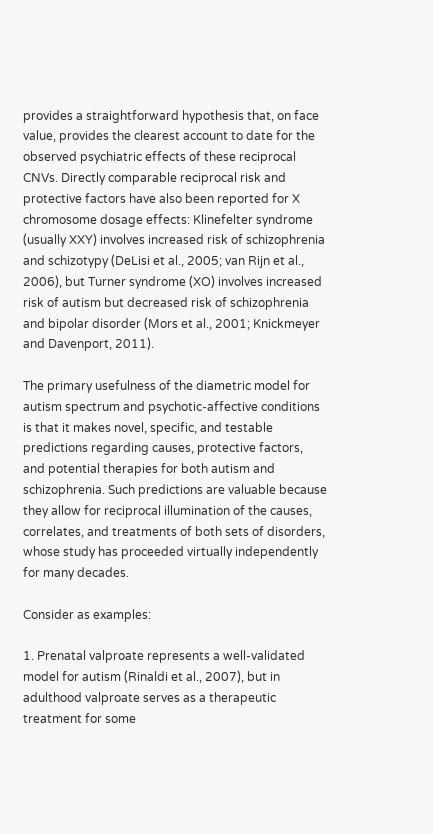provides a straightforward hypothesis that, on face value, provides the clearest account to date for the observed psychiatric effects of these reciprocal CNVs. Directly comparable reciprocal risk and protective factors have also been reported for X chromosome dosage effects: Klinefelter syndrome (usually XXY) involves increased risk of schizophrenia and schizotypy (DeLisi et al., 2005; van Rijn et al., 2006), but Turner syndrome (XO) involves increased risk of autism but decreased risk of schizophrenia and bipolar disorder (Mors et al., 2001; Knickmeyer and Davenport, 2011).

The primary usefulness of the diametric model for autism spectrum and psychotic-affective conditions is that it makes novel, specific, and testable predictions regarding causes, protective factors, and potential therapies for both autism and schizophrenia. Such predictions are valuable because they allow for reciprocal illumination of the causes, correlates, and treatments of both sets of disorders, whose study has proceeded virtually independently for many decades.

Consider as examples:

1. Prenatal valproate represents a well-validated model for autism (Rinaldi et al., 2007), but in adulthood valproate serves as a therapeutic treatment for some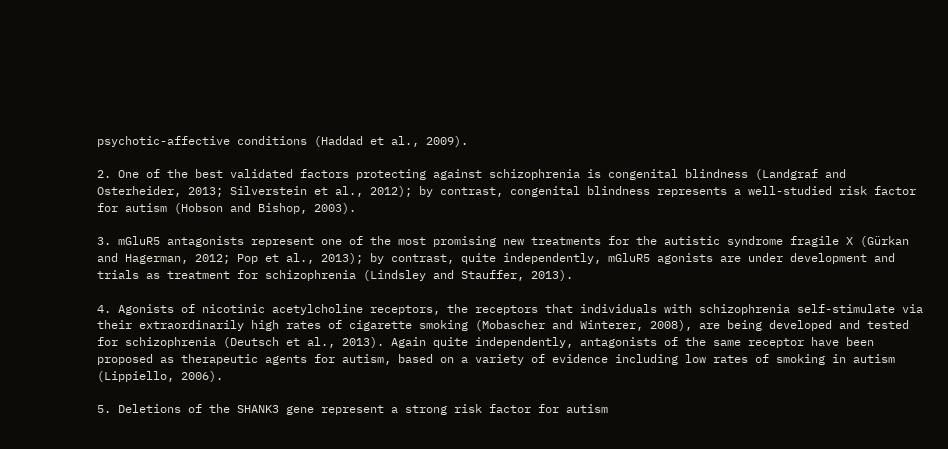psychotic-affective conditions (Haddad et al., 2009).

2. One of the best validated factors protecting against schizophrenia is congenital blindness (Landgraf and Osterheider, 2013; Silverstein et al., 2012); by contrast, congenital blindness represents a well-studied risk factor for autism (Hobson and Bishop, 2003).

3. mGluR5 antagonists represent one of the most promising new treatments for the autistic syndrome fragile X (Gürkan and Hagerman, 2012; Pop et al., 2013); by contrast, quite independently, mGluR5 agonists are under development and trials as treatment for schizophrenia (Lindsley and Stauffer, 2013).

4. Agonists of nicotinic acetylcholine receptors, the receptors that individuals with schizophrenia self-stimulate via their extraordinarily high rates of cigarette smoking (Mobascher and Winterer, 2008), are being developed and tested for schizophrenia (Deutsch et al., 2013). Again quite independently, antagonists of the same receptor have been proposed as therapeutic agents for autism, based on a variety of evidence including low rates of smoking in autism (Lippiello, 2006).

5. Deletions of the SHANK3 gene represent a strong risk factor for autism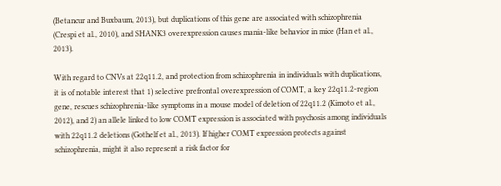(Betancur and Buxbaum, 2013), but duplications of this gene are associated with schizophrenia (Crespi et al., 2010), and SHANK3 overexpression causes mania-like behavior in mice (Han et al., 2013).

With regard to CNVs at 22q11.2, and protection from schizophrenia in individuals with duplications, it is of notable interest that 1) selective prefrontal overexpression of COMT, a key 22q11.2-region gene, rescues schizophrenia-like symptoms in a mouse model of deletion of 22q11.2 (Kimoto et al., 2012), and 2) an allele linked to low COMT expression is associated with psychosis among individuals with 22q11.2 deletions (Gothelf et al., 2013). If higher COMT expression protects against schizophrenia, might it also represent a risk factor for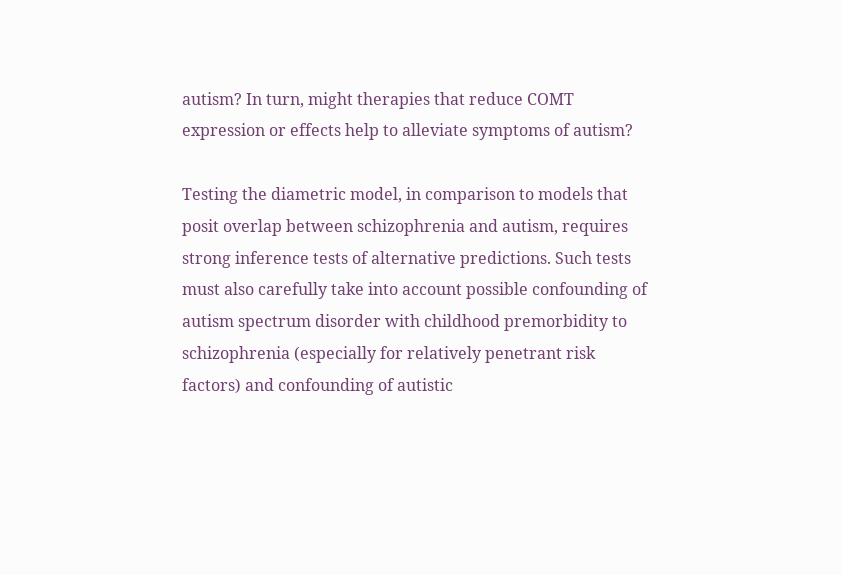autism? In turn, might therapies that reduce COMT expression or effects help to alleviate symptoms of autism?

Testing the diametric model, in comparison to models that posit overlap between schizophrenia and autism, requires strong inference tests of alternative predictions. Such tests must also carefully take into account possible confounding of autism spectrum disorder with childhood premorbidity to schizophrenia (especially for relatively penetrant risk factors) and confounding of autistic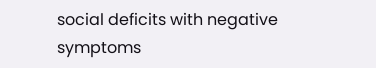social deficits with negative symptoms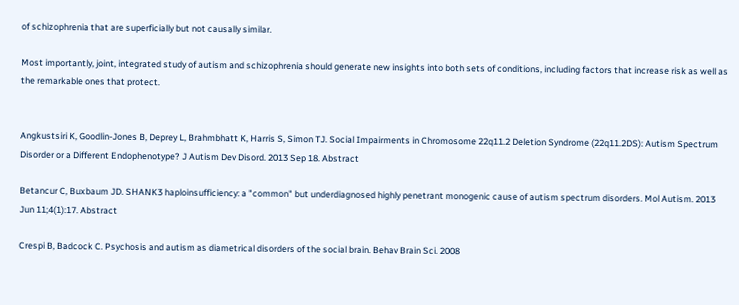of schizophrenia that are superficially but not causally similar.

Most importantly, joint, integrated study of autism and schizophrenia should generate new insights into both sets of conditions, including factors that increase risk as well as the remarkable ones that protect.


Angkustsiri K, Goodlin-Jones B, Deprey L, Brahmbhatt K, Harris S, Simon TJ. Social Impairments in Chromosome 22q11.2 Deletion Syndrome (22q11.2DS): Autism Spectrum Disorder or a Different Endophenotype? J Autism Dev Disord. 2013 Sep 18. Abstract

Betancur C, Buxbaum JD. SHANK3 haploinsufficiency: a "common" but underdiagnosed highly penetrant monogenic cause of autism spectrum disorders. Mol Autism. 2013 Jun 11;4(1):17. Abstract

Crespi B, Badcock C. Psychosis and autism as diametrical disorders of the social brain. Behav Brain Sci. 2008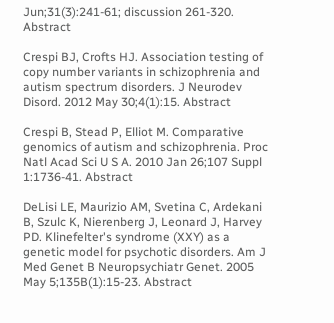Jun;31(3):241-61; discussion 261-320. Abstract

Crespi BJ, Crofts HJ. Association testing of copy number variants in schizophrenia and autism spectrum disorders. J Neurodev Disord. 2012 May 30;4(1):15. Abstract

Crespi B, Stead P, Elliot M. Comparative genomics of autism and schizophrenia. Proc Natl Acad Sci U S A. 2010 Jan 26;107 Suppl 1:1736-41. Abstract

DeLisi LE, Maurizio AM, Svetina C, Ardekani B, Szulc K, Nierenberg J, Leonard J, Harvey PD. Klinefelter's syndrome (XXY) as a genetic model for psychotic disorders. Am J Med Genet B Neuropsychiatr Genet. 2005 May 5;135B(1):15-23. Abstract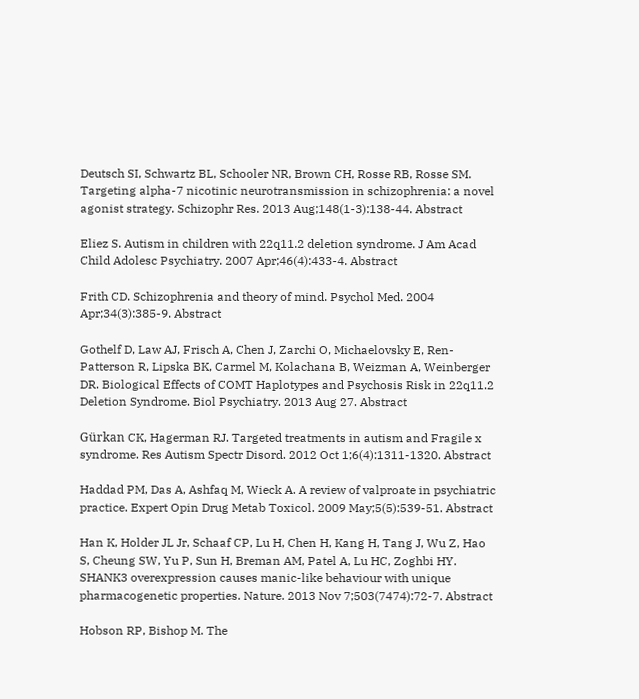Deutsch SI, Schwartz BL, Schooler NR, Brown CH, Rosse RB, Rosse SM. Targeting alpha-7 nicotinic neurotransmission in schizophrenia: a novel agonist strategy. Schizophr Res. 2013 Aug;148(1-3):138-44. Abstract

Eliez S. Autism in children with 22q11.2 deletion syndrome. J Am Acad Child Adolesc Psychiatry. 2007 Apr;46(4):433-4. Abstract

Frith CD. Schizophrenia and theory of mind. Psychol Med. 2004 Apr;34(3):385-9. Abstract

Gothelf D, Law AJ, Frisch A, Chen J, Zarchi O, Michaelovsky E, Ren-Patterson R, Lipska BK, Carmel M, Kolachana B, Weizman A, Weinberger DR. Biological Effects of COMT Haplotypes and Psychosis Risk in 22q11.2 Deletion Syndrome. Biol Psychiatry. 2013 Aug 27. Abstract

Gürkan CK, Hagerman RJ. Targeted treatments in autism and Fragile x syndrome. Res Autism Spectr Disord. 2012 Oct 1;6(4):1311-1320. Abstract

Haddad PM, Das A, Ashfaq M, Wieck A. A review of valproate in psychiatric practice. Expert Opin Drug Metab Toxicol. 2009 May;5(5):539-51. Abstract

Han K, Holder JL Jr, Schaaf CP, Lu H, Chen H, Kang H, Tang J, Wu Z, Hao S, Cheung SW, Yu P, Sun H, Breman AM, Patel A, Lu HC, Zoghbi HY. SHANK3 overexpression causes manic-like behaviour with unique pharmacogenetic properties. Nature. 2013 Nov 7;503(7474):72-7. Abstract

Hobson RP, Bishop M. The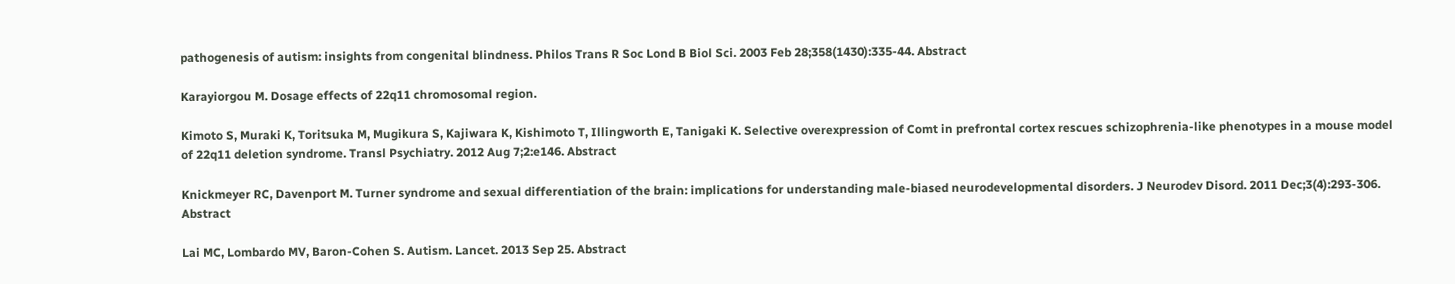pathogenesis of autism: insights from congenital blindness. Philos Trans R Soc Lond B Biol Sci. 2003 Feb 28;358(1430):335-44. Abstract

Karayiorgou M. Dosage effects of 22q11 chromosomal region.

Kimoto S, Muraki K, Toritsuka M, Mugikura S, Kajiwara K, Kishimoto T, Illingworth E, Tanigaki K. Selective overexpression of Comt in prefrontal cortex rescues schizophrenia-like phenotypes in a mouse model of 22q11 deletion syndrome. Transl Psychiatry. 2012 Aug 7;2:e146. Abstract

Knickmeyer RC, Davenport M. Turner syndrome and sexual differentiation of the brain: implications for understanding male-biased neurodevelopmental disorders. J Neurodev Disord. 2011 Dec;3(4):293-306. Abstract

Lai MC, Lombardo MV, Baron-Cohen S. Autism. Lancet. 2013 Sep 25. Abstract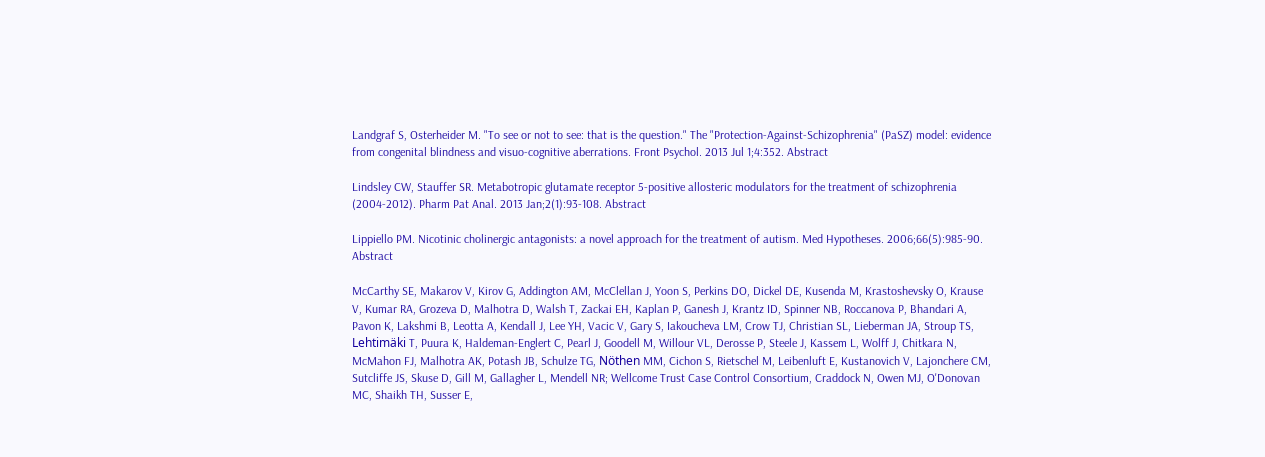Landgraf S, Osterheider M. "To see or not to see: that is the question." The "Protection-Against-Schizophrenia" (PaSZ) model: evidence from congenital blindness and visuo-cognitive aberrations. Front Psychol. 2013 Jul 1;4:352. Abstract

Lindsley CW, Stauffer SR. Metabotropic glutamate receptor 5-positive allosteric modulators for the treatment of schizophrenia (2004-2012). Pharm Pat Anal. 2013 Jan;2(1):93-108. Abstract

Lippiello PM. Nicotinic cholinergic antagonists: a novel approach for the treatment of autism. Med Hypotheses. 2006;66(5):985-90. Abstract

McCarthy SE, Makarov V, Kirov G, Addington AM, McClellan J, Yoon S, Perkins DO, Dickel DE, Kusenda M, Krastoshevsky O, Krause V, Kumar RA, Grozeva D, Malhotra D, Walsh T, Zackai EH, Kaplan P, Ganesh J, Krantz ID, Spinner NB, Roccanova P, Bhandari A, Pavon K, Lakshmi B, Leotta A, Kendall J, Lee YH, Vacic V, Gary S, Iakoucheva LM, Crow TJ, Christian SL, Lieberman JA, Stroup TS, Lehtimäki T, Puura K, Haldeman-Englert C, Pearl J, Goodell M, Willour VL, Derosse P, Steele J, Kassem L, Wolff J, Chitkara N, McMahon FJ, Malhotra AK, Potash JB, Schulze TG, Nöthen MM, Cichon S, Rietschel M, Leibenluft E, Kustanovich V, Lajonchere CM, Sutcliffe JS, Skuse D, Gill M, Gallagher L, Mendell NR; Wellcome Trust Case Control Consortium, Craddock N, Owen MJ, O'Donovan MC, Shaikh TH, Susser E,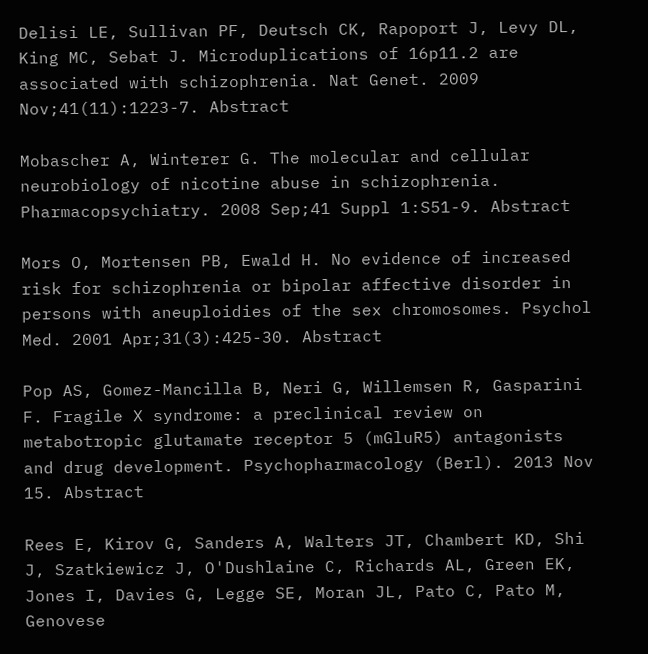Delisi LE, Sullivan PF, Deutsch CK, Rapoport J, Levy DL, King MC, Sebat J. Microduplications of 16p11.2 are associated with schizophrenia. Nat Genet. 2009 Nov;41(11):1223-7. Abstract

Mobascher A, Winterer G. The molecular and cellular neurobiology of nicotine abuse in schizophrenia. Pharmacopsychiatry. 2008 Sep;41 Suppl 1:S51-9. Abstract

Mors O, Mortensen PB, Ewald H. No evidence of increased risk for schizophrenia or bipolar affective disorder in persons with aneuploidies of the sex chromosomes. Psychol Med. 2001 Apr;31(3):425-30. Abstract

Pop AS, Gomez-Mancilla B, Neri G, Willemsen R, Gasparini F. Fragile X syndrome: a preclinical review on metabotropic glutamate receptor 5 (mGluR5) antagonists and drug development. Psychopharmacology (Berl). 2013 Nov 15. Abstract

Rees E, Kirov G, Sanders A, Walters JT, Chambert KD, Shi J, Szatkiewicz J, O'Dushlaine C, Richards AL, Green EK, Jones I, Davies G, Legge SE, Moran JL, Pato C, Pato M, Genovese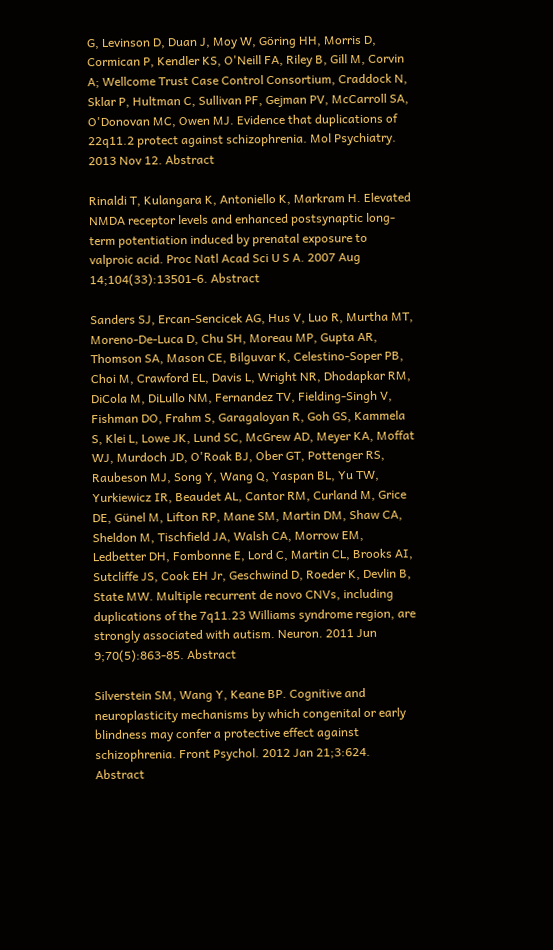G, Levinson D, Duan J, Moy W, Göring HH, Morris D, Cormican P, Kendler KS, O'Neill FA, Riley B, Gill M, Corvin A; Wellcome Trust Case Control Consortium, Craddock N, Sklar P, Hultman C, Sullivan PF, Gejman PV, McCarroll SA, O'Donovan MC, Owen MJ. Evidence that duplications of 22q11.2 protect against schizophrenia. Mol Psychiatry. 2013 Nov 12. Abstract

Rinaldi T, Kulangara K, Antoniello K, Markram H. Elevated NMDA receptor levels and enhanced postsynaptic long-term potentiation induced by prenatal exposure to valproic acid. Proc Natl Acad Sci U S A. 2007 Aug 14;104(33):13501-6. Abstract

Sanders SJ, Ercan-Sencicek AG, Hus V, Luo R, Murtha MT, Moreno-De-Luca D, Chu SH, Moreau MP, Gupta AR, Thomson SA, Mason CE, Bilguvar K, Celestino-Soper PB, Choi M, Crawford EL, Davis L, Wright NR, Dhodapkar RM, DiCola M, DiLullo NM, Fernandez TV, Fielding-Singh V, Fishman DO, Frahm S, Garagaloyan R, Goh GS, Kammela S, Klei L, Lowe JK, Lund SC, McGrew AD, Meyer KA, Moffat WJ, Murdoch JD, O'Roak BJ, Ober GT, Pottenger RS, Raubeson MJ, Song Y, Wang Q, Yaspan BL, Yu TW, Yurkiewicz IR, Beaudet AL, Cantor RM, Curland M, Grice DE, Günel M, Lifton RP, Mane SM, Martin DM, Shaw CA, Sheldon M, Tischfield JA, Walsh CA, Morrow EM, Ledbetter DH, Fombonne E, Lord C, Martin CL, Brooks AI, Sutcliffe JS, Cook EH Jr, Geschwind D, Roeder K, Devlin B, State MW. Multiple recurrent de novo CNVs, including duplications of the 7q11.23 Williams syndrome region, are strongly associated with autism. Neuron. 2011 Jun 9;70(5):863-85. Abstract

Silverstein SM, Wang Y, Keane BP. Cognitive and neuroplasticity mechanisms by which congenital or early blindness may confer a protective effect against schizophrenia. Front Psychol. 2012 Jan 21;3:624. Abstract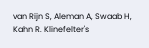van Rijn S, Aleman A, Swaab H, Kahn R. Klinefelter's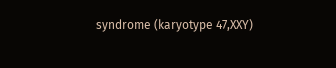syndrome (karyotype 47,XXY)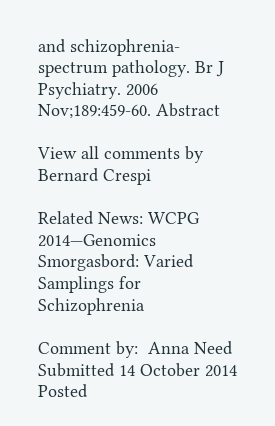and schizophrenia-spectrum pathology. Br J Psychiatry. 2006 Nov;189:459-60. Abstract

View all comments by Bernard Crespi

Related News: WCPG 2014—Genomics Smorgasbord: Varied Samplings for Schizophrenia

Comment by:  Anna Need
Submitted 14 October 2014
Posted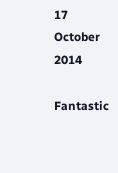17 October 2014

Fantastic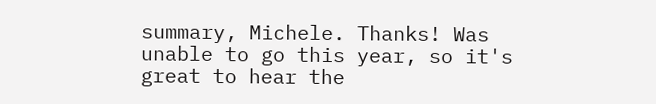summary, Michele. Thanks! Was unable to go this year, so it's great to hear the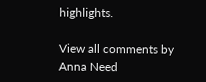highlights.

View all comments by Anna Need